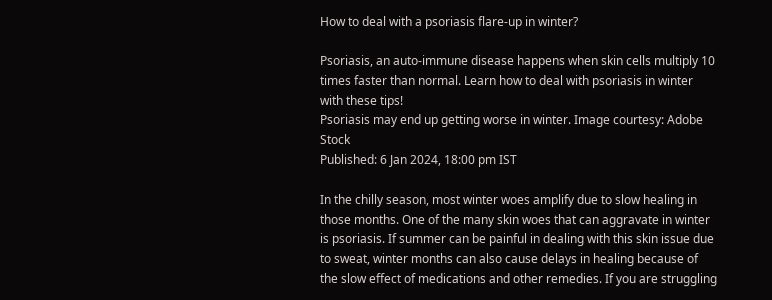How to deal with a psoriasis flare-up in winter?

Psoriasis, an auto-immune disease happens when skin cells multiply 10 times faster than normal. Learn how to deal with psoriasis in winter with these tips!
Psoriasis may end up getting worse in winter. Image courtesy: Adobe Stock
Published: 6 Jan 2024, 18:00 pm IST

In the chilly season, most winter woes amplify due to slow healing in those months. One of the many skin woes that can aggravate in winter is psoriasis. If summer can be painful in dealing with this skin issue due to sweat, winter months can also cause delays in healing because of the slow effect of medications and other remedies. If you are struggling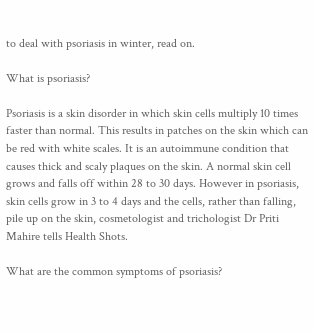to deal with psoriasis in winter, read on.

What is psoriasis?

Psoriasis is a skin disorder in which skin cells multiply 10 times faster than normal. This results in patches on the skin which can be red with white scales. It is an autoimmune condition that causes thick and scaly plaques on the skin. A normal skin cell grows and falls off within 28 to 30 days. However in psoriasis, skin cells grow in 3 to 4 days and the cells, rather than falling, pile up on the skin, cosmetologist and trichologist Dr Priti Mahire tells Health Shots.

What are the common symptoms of psoriasis?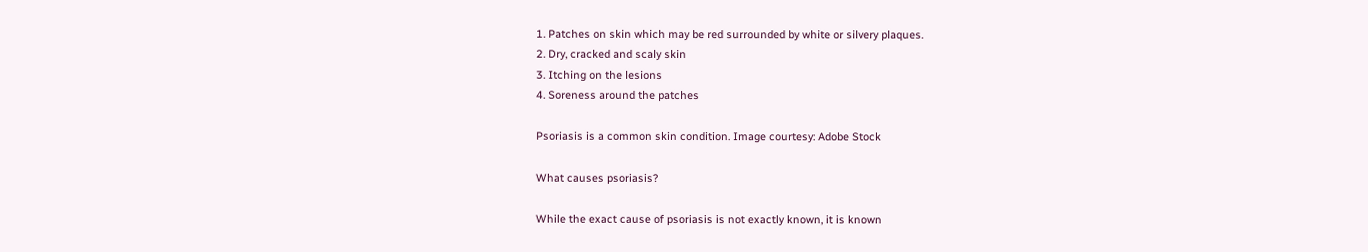1. Patches on skin which may be red surrounded by white or silvery plaques.
2. Dry, cracked and scaly skin
3. Itching on the lesions
4. Soreness around the patches

Psoriasis is a common skin condition. Image courtesy: Adobe Stock

What causes psoriasis?

While the exact cause of psoriasis is not exactly known, it is known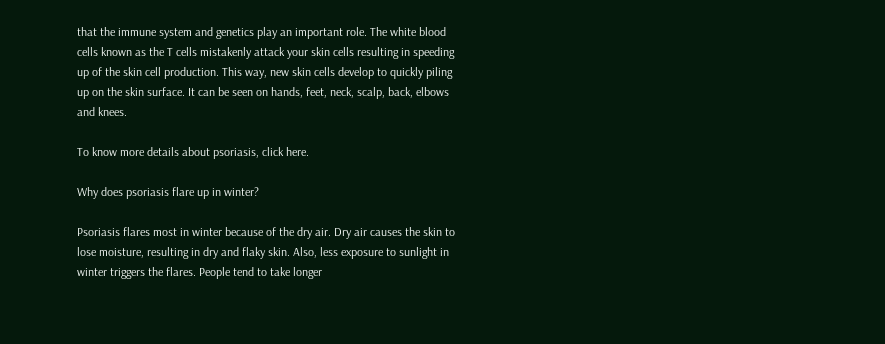that the immune system and genetics play an important role. The white blood cells known as the T cells mistakenly attack your skin cells resulting in speeding up of the skin cell production. This way, new skin cells develop to quickly piling up on the skin surface. It can be seen on hands, feet, neck, scalp, back, elbows and knees.

To know more details about psoriasis, click here.

Why does psoriasis flare up in winter?

Psoriasis flares most in winter because of the dry air. Dry air causes the skin to lose moisture, resulting in dry and flaky skin. Also, less exposure to sunlight in winter triggers the flares. People tend to take longer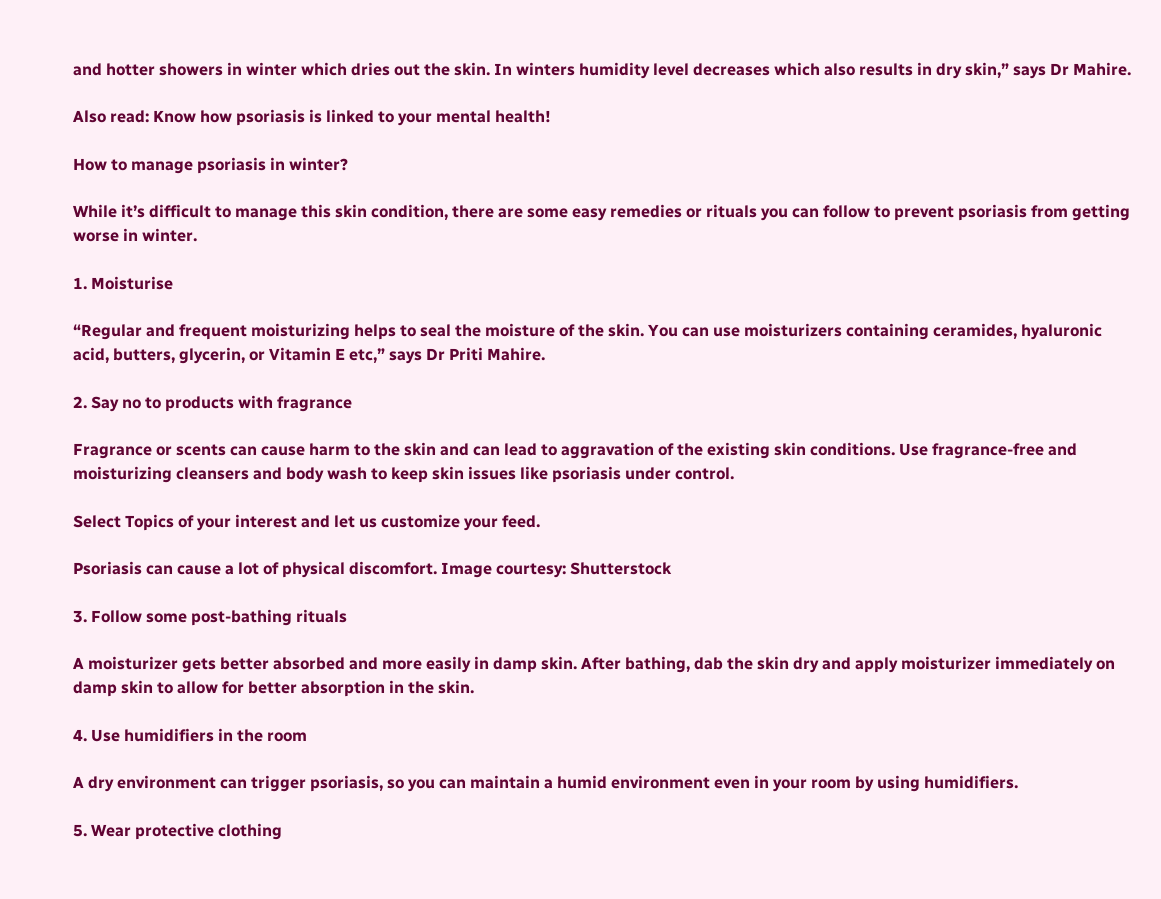and hotter showers in winter which dries out the skin. In winters humidity level decreases which also results in dry skin,” says Dr Mahire.

Also read: Know how psoriasis is linked to your mental health!

How to manage psoriasis in winter?

While it’s difficult to manage this skin condition, there are some easy remedies or rituals you can follow to prevent psoriasis from getting worse in winter.

1. Moisturise

“Regular and frequent moisturizing helps to seal the moisture of the skin. You can use moisturizers containing ceramides, hyaluronic acid, butters, glycerin, or Vitamin E etc,” says Dr Priti Mahire.

2. Say no to products with fragrance

Fragrance or scents can cause harm to the skin and can lead to aggravation of the existing skin conditions. Use fragrance-free and moisturizing cleansers and body wash to keep skin issues like psoriasis under control.

Select Topics of your interest and let us customize your feed.

Psoriasis can cause a lot of physical discomfort. Image courtesy: Shutterstock

3. Follow some post-bathing rituals

A moisturizer gets better absorbed and more easily in damp skin. After bathing, dab the skin dry and apply moisturizer immediately on damp skin to allow for better absorption in the skin.

4. Use humidifiers in the room

A dry environment can trigger psoriasis, so you can maintain a humid environment even in your room by using humidifiers.

5. Wear protective clothing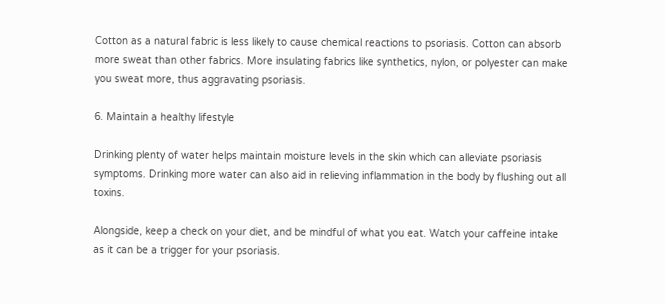Cotton as a natural fabric is less likely to cause chemical reactions to psoriasis. Cotton can absorb more sweat than other fabrics. More insulating fabrics like synthetics, nylon, or polyester can make you sweat more, thus aggravating psoriasis.

6. Maintain a healthy lifestyle

Drinking plenty of water helps maintain moisture levels in the skin which can alleviate psoriasis symptoms. Drinking more water can also aid in relieving inflammation in the body by flushing out all toxins.

Alongside, keep a check on your diet, and be mindful of what you eat. Watch your caffeine intake as it can be a trigger for your psoriasis.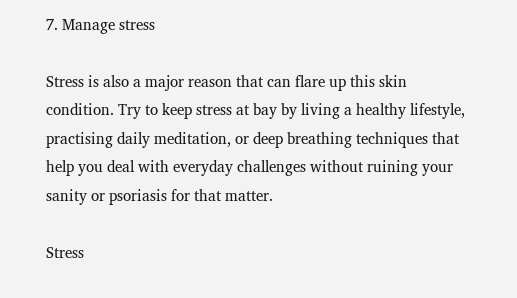7. Manage stress

Stress is also a major reason that can flare up this skin condition. Try to keep stress at bay by living a healthy lifestyle, practising daily meditation, or deep breathing techniques that help you deal with everyday challenges without ruining your sanity or psoriasis for that matter.

Stress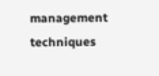management techniques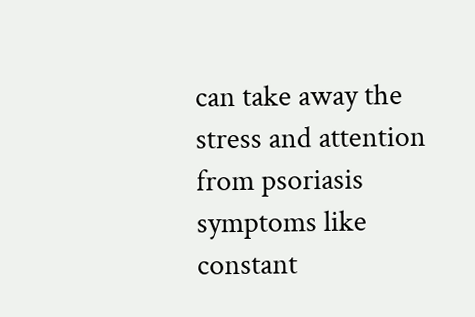can take away the stress and attention from psoriasis symptoms like constant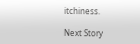itchiness.

Next Story